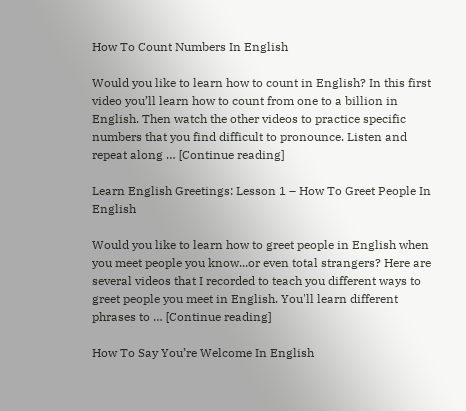How To Count Numbers In English

Would you like to learn how to count in English? In this first video you’ll learn how to count from one to a billion in English. Then watch the other videos to practice specific numbers that you find difficult to pronounce. Listen and repeat along … [Continue reading]

Learn English Greetings: Lesson 1 – How To Greet People In English

Would you like to learn how to greet people in English when you meet people you know...or even total strangers? Here are several videos that I recorded to teach you different ways to greet people you meet in English. You'll learn different phrases to … [Continue reading]

How To Say You’re Welcome In English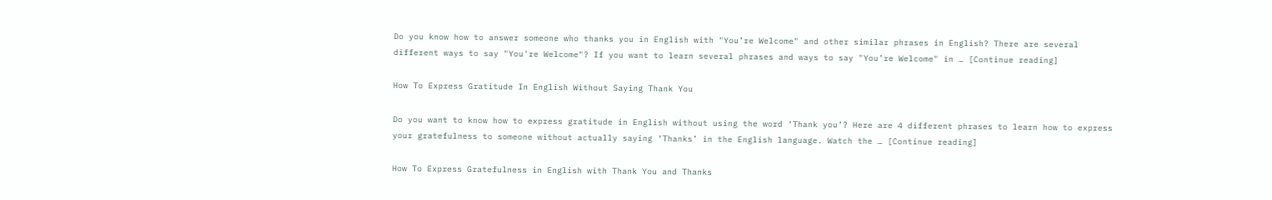Do you know how to answer someone who thanks you in English with "You’re Welcome" and other similar phrases in English? There are several different ways to say "You're Welcome"? If you want to learn several phrases and ways to say "You’re Welcome" in … [Continue reading]

How To Express Gratitude In English Without Saying Thank You

Do you want to know how to express gratitude in English without using the word ‘Thank you’? Here are 4 different phrases to learn how to express your gratefulness to someone without actually saying ‘Thanks’ in the English language. Watch the … [Continue reading]

How To Express Gratefulness in English with Thank You and Thanks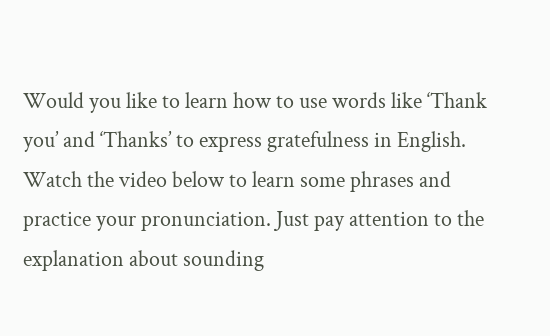Would you like to learn how to use words like ‘Thank you’ and ‘Thanks’ to express gratefulness in English. Watch the video below to learn some phrases and practice your pronunciation. Just pay attention to the explanation about sounding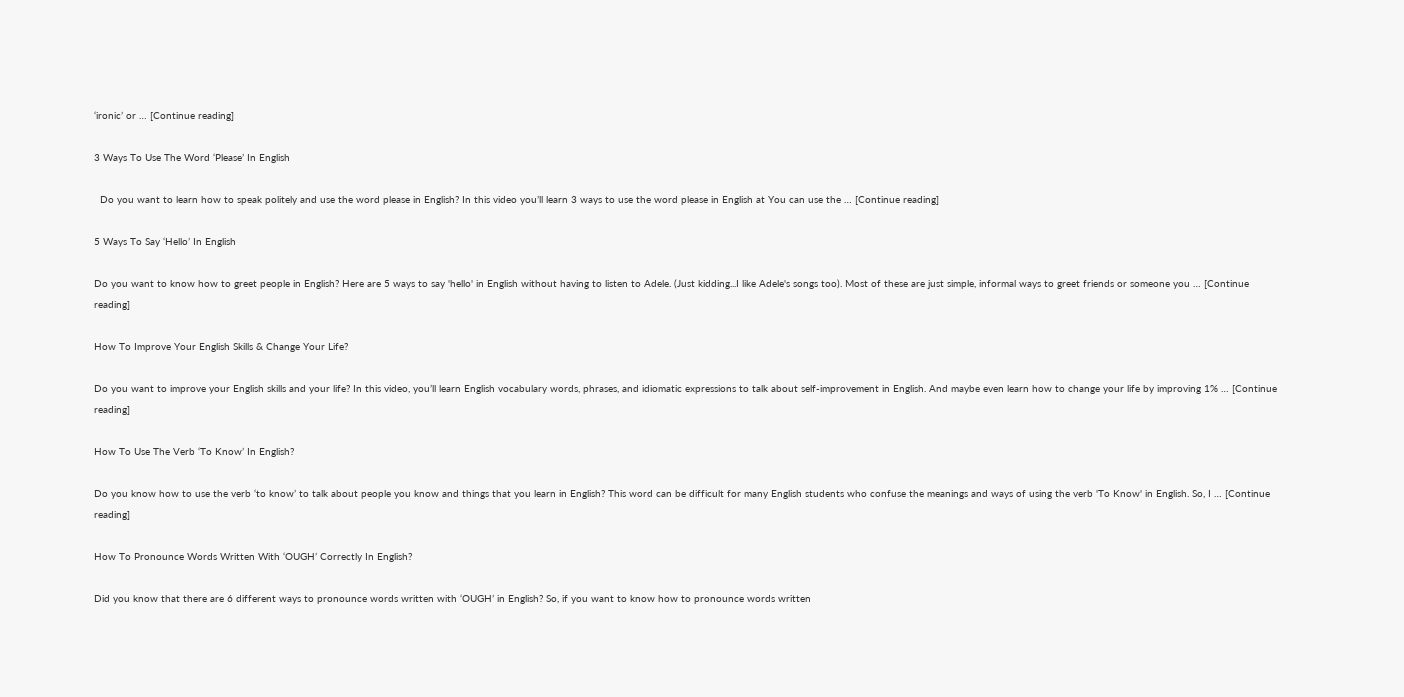‘ironic’ or … [Continue reading]

3 Ways To Use The Word ‘Please’ In English

  Do you want to learn how to speak politely and use the word please in English? In this video you’ll learn 3 ways to use the word please in English at You can use the … [Continue reading]

5 Ways To Say ‘Hello’ In English

Do you want to know how to greet people in English? Here are 5 ways to say 'hello' in English without having to listen to Adele. (Just kidding...I like Adele's songs too). Most of these are just simple, informal ways to greet friends or someone you … [Continue reading]

How To Improve Your English Skills & Change Your Life?

Do you want to improve your English skills and your life? In this video, you’ll learn English vocabulary words, phrases, and idiomatic expressions to talk about self-improvement in English. And maybe even learn how to change your life by improving 1% … [Continue reading]

How To Use The Verb ‘To Know’ In English?

Do you know how to use the verb ‘to know’ to talk about people you know and things that you learn in English? This word can be difficult for many English students who confuse the meanings and ways of using the verb 'To Know' in English. So, I … [Continue reading]

How To Pronounce Words Written With ‘OUGH’ Correctly In English?

Did you know that there are 6 different ways to pronounce words written with ‘OUGH’ in English? So, if you want to know how to pronounce words written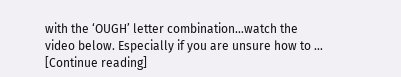with the ‘OUGH’ letter combination…watch the video below. Especially if you are unsure how to … [Continue reading]